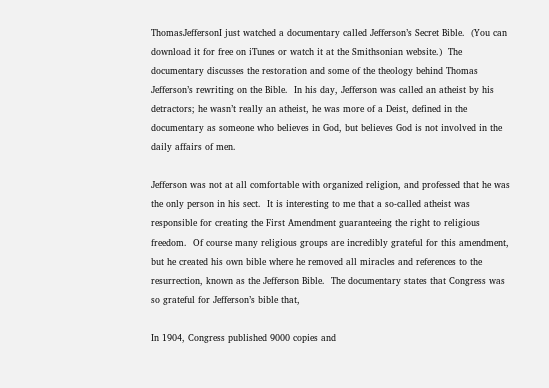ThomasJeffersonI just watched a documentary called Jefferson’s Secret Bible.  (You can download it for free on iTunes or watch it at the Smithsonian website.)  The documentary discusses the restoration and some of the theology behind Thomas Jefferson’s rewriting on the Bible.  In his day, Jefferson was called an atheist by his detractors; he wasn’t really an atheist, he was more of a Deist, defined in the documentary as someone who believes in God, but believes God is not involved in the daily affairs of men.

Jefferson was not at all comfortable with organized religion, and professed that he was the only person in his sect.  It is interesting to me that a so-called atheist was responsible for creating the First Amendment guaranteeing the right to religious freedom.  Of course many religious groups are incredibly grateful for this amendment, but he created his own bible where he removed all miracles and references to the resurrection, known as the Jefferson Bible.  The documentary states that Congress was so grateful for Jefferson’s bible that,

In 1904, Congress published 9000 copies and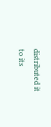distributed it to its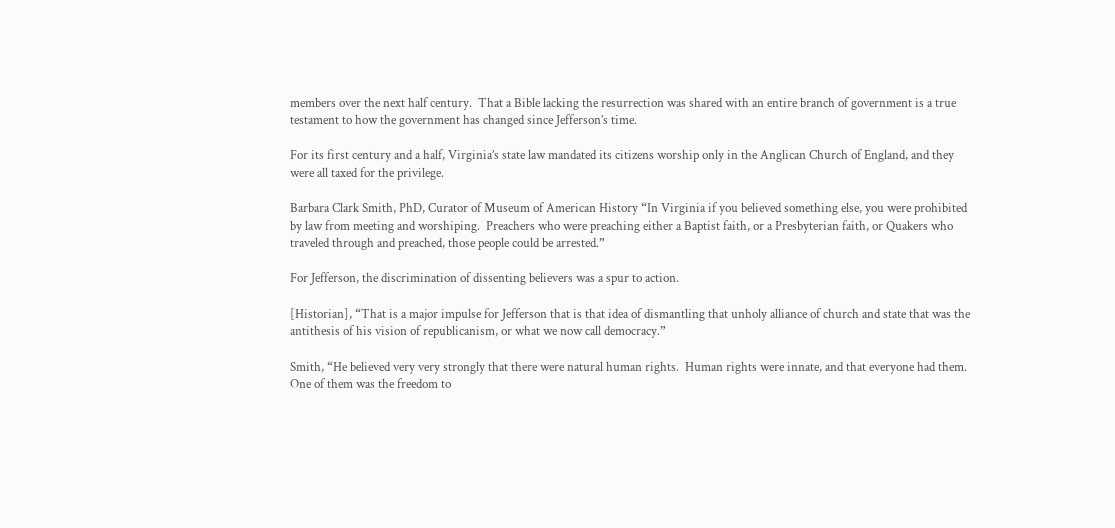members over the next half century.  That a Bible lacking the resurrection was shared with an entire branch of government is a true testament to how the government has changed since Jefferson’s time.

For its first century and a half, Virginia’s state law mandated its citizens worship only in the Anglican Church of England, and they were all taxed for the privilege.

Barbara Clark Smith, PhD, Curator of Museum of American History “In Virginia if you believed something else, you were prohibited by law from meeting and worshiping.  Preachers who were preaching either a Baptist faith, or a Presbyterian faith, or Quakers who traveled through and preached, those people could be arrested.”

For Jefferson, the discrimination of dissenting believers was a spur to action.

[Historian], “That is a major impulse for Jefferson that is that idea of dismantling that unholy alliance of church and state that was the antithesis of his vision of republicanism, or what we now call democracy.”

Smith, “He believed very very strongly that there were natural human rights.  Human rights were innate, and that everyone had them.  One of them was the freedom to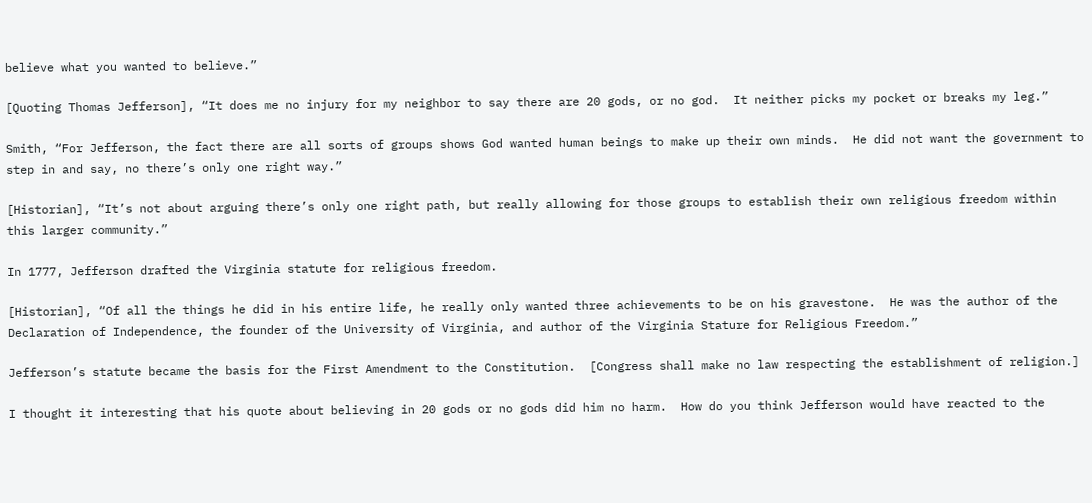believe what you wanted to believe.”

[Quoting Thomas Jefferson], “It does me no injury for my neighbor to say there are 20 gods, or no god.  It neither picks my pocket or breaks my leg.”

Smith, “For Jefferson, the fact there are all sorts of groups shows God wanted human beings to make up their own minds.  He did not want the government to step in and say, no there’s only one right way.”

[Historian], “It’s not about arguing there’s only one right path, but really allowing for those groups to establish their own religious freedom within this larger community.”

In 1777, Jefferson drafted the Virginia statute for religious freedom.

[Historian], “Of all the things he did in his entire life, he really only wanted three achievements to be on his gravestone.  He was the author of the Declaration of Independence, the founder of the University of Virginia, and author of the Virginia Stature for Religious Freedom.”

Jefferson’s statute became the basis for the First Amendment to the Constitution.  [Congress shall make no law respecting the establishment of religion.]

I thought it interesting that his quote about believing in 20 gods or no gods did him no harm.  How do you think Jefferson would have reacted to the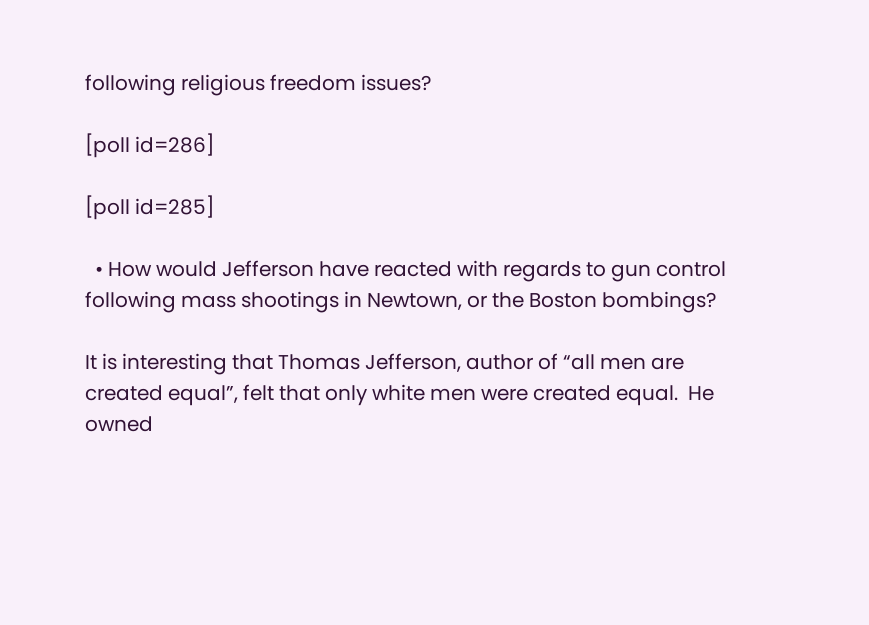following religious freedom issues?

[poll id=286]

[poll id=285]

  • How would Jefferson have reacted with regards to gun control following mass shootings in Newtown, or the Boston bombings?

It is interesting that Thomas Jefferson, author of “all men are created equal”, felt that only white men were created equal.  He owned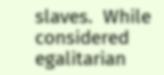slaves.  While considered egalitarian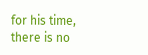for his time, there is no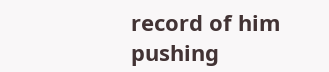record of him pushing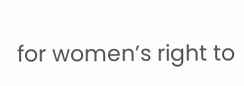for women’s right to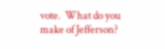vote.  What do you make of Jefferson?